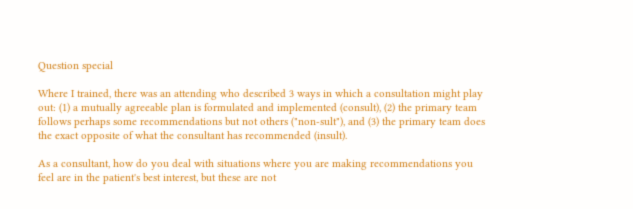Question special

Where I trained, there was an attending who described 3 ways in which a consultation might play out: (1) a mutually agreeable plan is formulated and implemented (consult), (2) the primary team follows perhaps some recommendations but not others ("non-sult"), and (3) the primary team does the exact opposite of what the consultant has recommended (insult).

As a consultant, how do you deal with situations where you are making recommendations you feel are in the patient's best interest, but these are not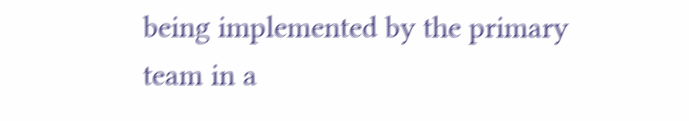being implemented by the primary team in a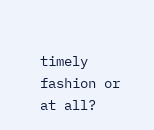timely fashion or at all?